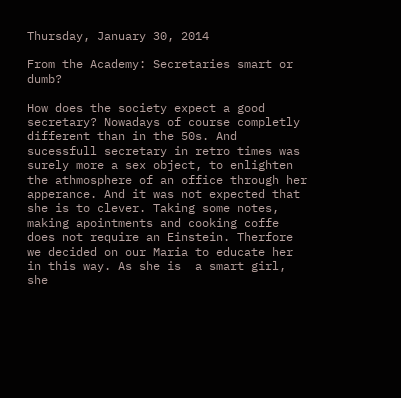Thursday, January 30, 2014

From the Academy: Secretaries smart or dumb?

How does the society expect a good secretary? Nowadays of course completly different than in the 50s. And sucessfull secretary in retro times was surely more a sex object, to enlighten the athmosphere of an office through her apperance. And it was not expected that she is to clever. Taking some notes, making apointments and cooking coffe does not require an Einstein. Therfore we decided on our Maria to educate her in this way. As she is  a smart girl, she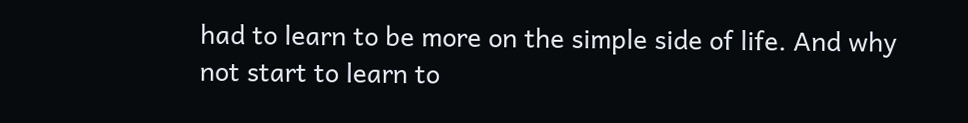had to learn to be more on the simple side of life. And why not start to learn to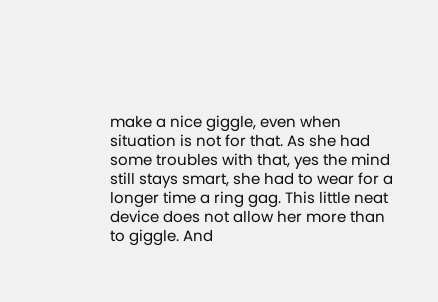make a nice giggle, even when situation is not for that. As she had some troubles with that, yes the mind still stays smart, she had to wear for a longer time a ring gag. This little neat device does not allow her more than to giggle. And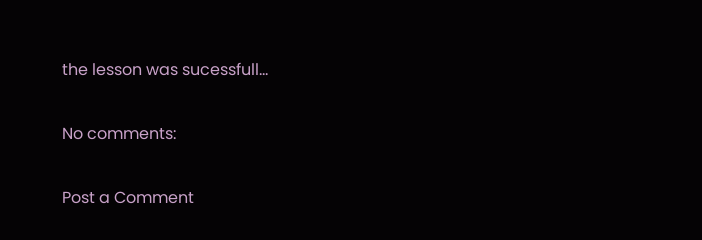the lesson was sucessfull...

No comments:

Post a Comment